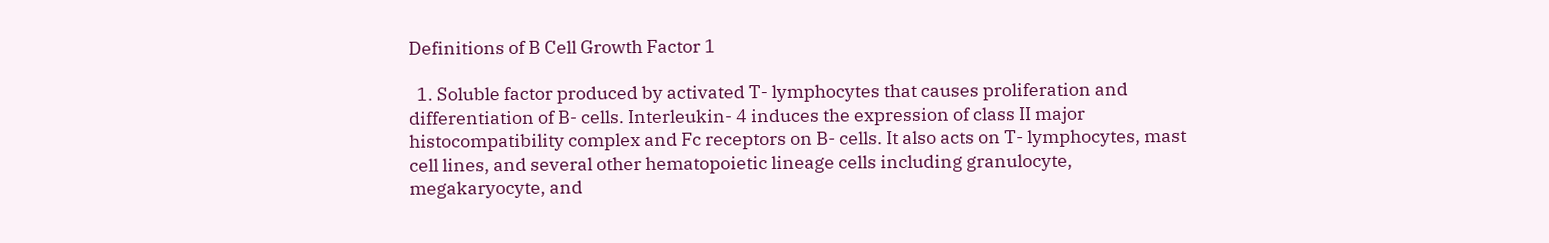Definitions of B Cell Growth Factor 1

  1. Soluble factor produced by activated T- lymphocytes that causes proliferation and differentiation of B- cells. Interleukin- 4 induces the expression of class II major histocompatibility complex and Fc receptors on B- cells. It also acts on T- lymphocytes, mast cell lines, and several other hematopoietic lineage cells including granulocyte, megakaryocyte, and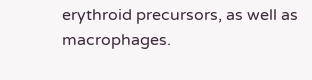erythroid precursors, as well as macrophages.